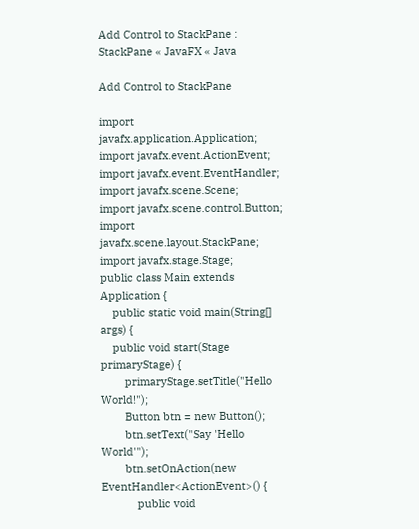Add Control to StackPane : StackPane « JavaFX « Java

Add Control to StackPane

import javafx.application.Application;
import javafx.event.ActionEvent;
import javafx.event.EventHandler;
import javafx.scene.Scene;
import javafx.scene.control.Button;
import javafx.scene.layout.StackPane;
import javafx.stage.Stage;
public class Main extends Application {
    public static void main(String[] args) {
    public void start(Stage primaryStage) {
        primaryStage.setTitle("Hello World!");
        Button btn = new Button();
        btn.setText("Say 'Hello World'");
        btn.setOnAction(new EventHandler<ActionEvent>() {
            public void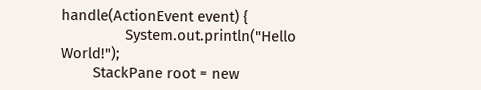handle(ActionEvent event) {
                System.out.println("Hello World!");
        StackPane root = new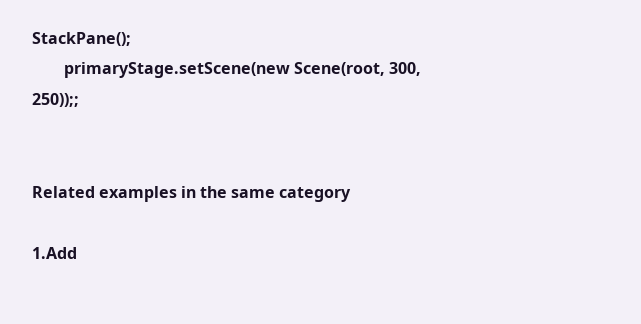StackPane();
        primaryStage.setScene(new Scene(root, 300, 250));;


Related examples in the same category

1.Add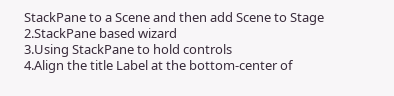StackPane to a Scene and then add Scene to Stage
2.StackPane based wizard
3.Using StackPane to hold controls
4.Align the title Label at the bottom-center of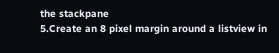the stackpane
5.Create an 8 pixel margin around a listview in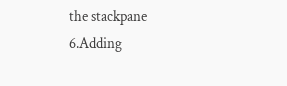the stackpane
6.Adding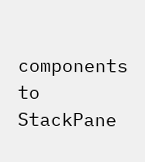components to StackPane